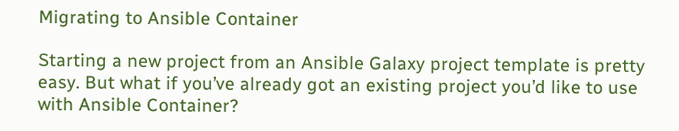Migrating to Ansible Container

Starting a new project from an Ansible Galaxy project template is pretty easy. But what if you’ve already got an existing project you’d like to use with Ansible Container?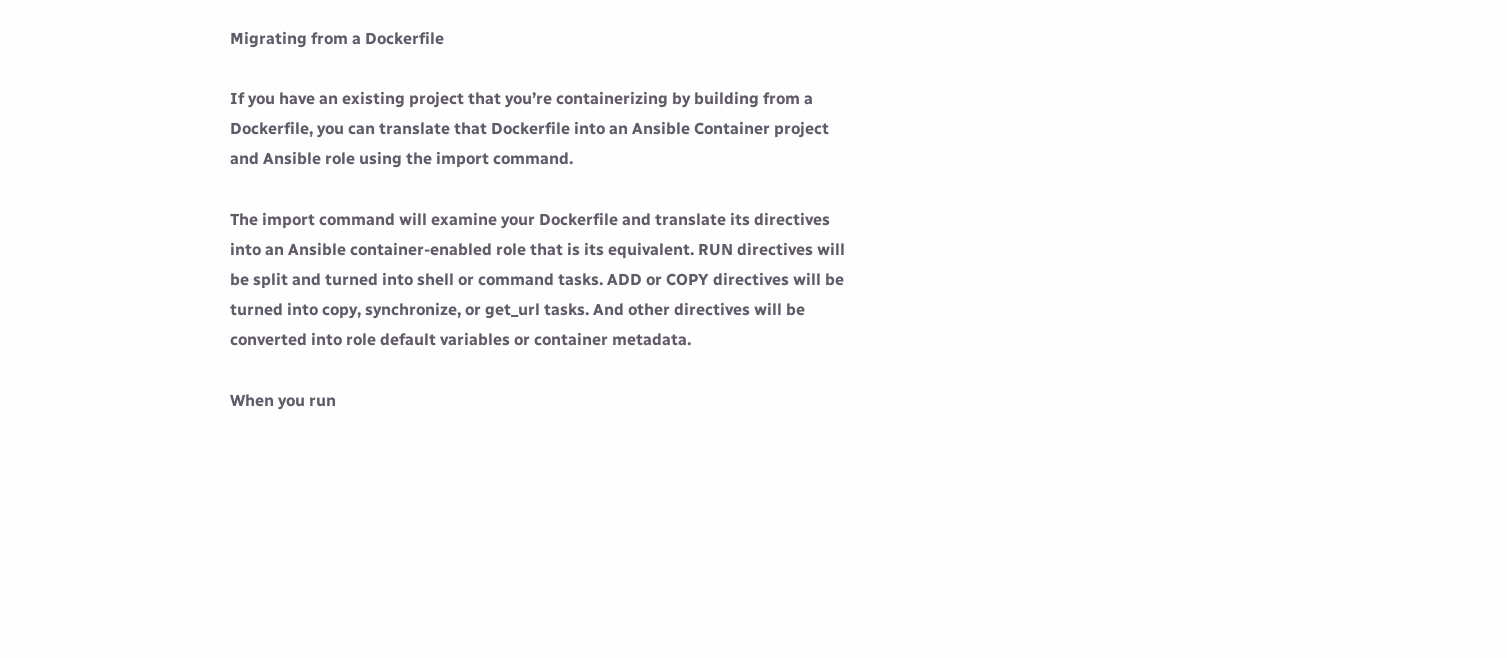Migrating from a Dockerfile

If you have an existing project that you’re containerizing by building from a Dockerfile, you can translate that Dockerfile into an Ansible Container project and Ansible role using the import command.

The import command will examine your Dockerfile and translate its directives into an Ansible container-enabled role that is its equivalent. RUN directives will be split and turned into shell or command tasks. ADD or COPY directives will be turned into copy, synchronize, or get_url tasks. And other directives will be converted into role default variables or container metadata.

When you run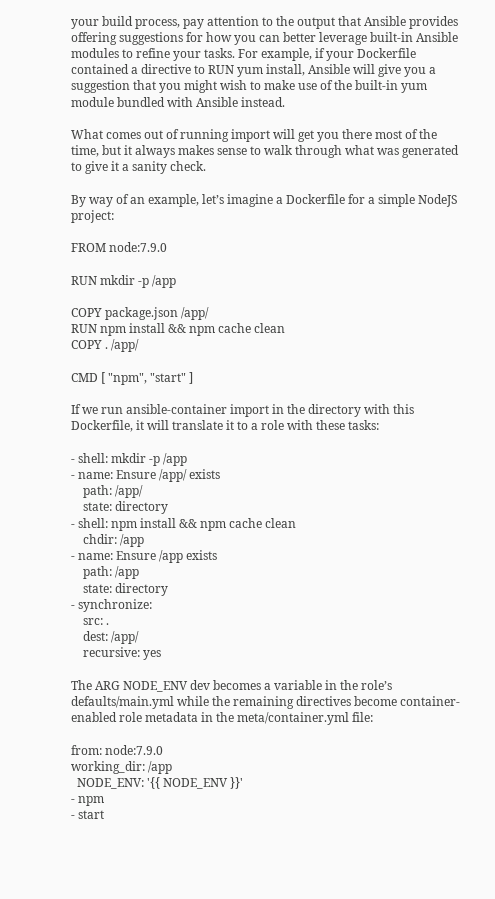your build process, pay attention to the output that Ansible provides offering suggestions for how you can better leverage built-in Ansible modules to refine your tasks. For example, if your Dockerfile contained a directive to RUN yum install, Ansible will give you a suggestion that you might wish to make use of the built-in yum module bundled with Ansible instead.

What comes out of running import will get you there most of the time, but it always makes sense to walk through what was generated to give it a sanity check.

By way of an example, let’s imagine a Dockerfile for a simple NodeJS project:

FROM node:7.9.0

RUN mkdir -p /app

COPY package.json /app/
RUN npm install && npm cache clean
COPY . /app/

CMD [ "npm", "start" ]

If we run ansible-container import in the directory with this Dockerfile, it will translate it to a role with these tasks:

- shell: mkdir -p /app
- name: Ensure /app/ exists
    path: /app/
    state: directory
- shell: npm install && npm cache clean
    chdir: /app
- name: Ensure /app exists
    path: /app
    state: directory
- synchronize:
    src: .
    dest: /app/
    recursive: yes

The ARG NODE_ENV dev becomes a variable in the role’s defaults/main.yml while the remaining directives become container-enabled role metadata in the meta/container.yml file:

from: node:7.9.0
working_dir: /app
  NODE_ENV: '{{ NODE_ENV }}'
- npm
- start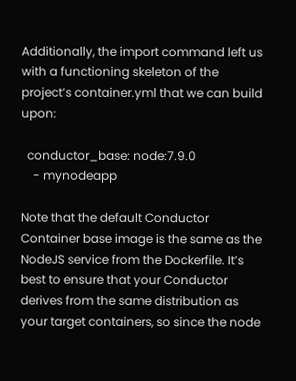Additionally, the import command left us with a functioning skeleton of the project’s container.yml that we can build upon:

  conductor_base: node:7.9.0
    - mynodeapp

Note that the default Conductor Container base image is the same as the NodeJS service from the Dockerfile. It’s best to ensure that your Conductor derives from the same distribution as your target containers, so since the node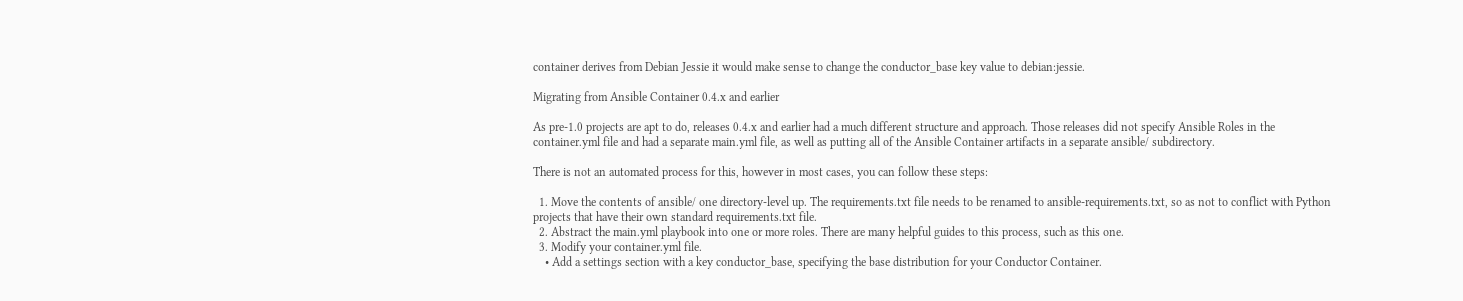container derives from Debian Jessie it would make sense to change the conductor_base key value to debian:jessie.

Migrating from Ansible Container 0.4.x and earlier

As pre-1.0 projects are apt to do, releases 0.4.x and earlier had a much different structure and approach. Those releases did not specify Ansible Roles in the container.yml file and had a separate main.yml file, as well as putting all of the Ansible Container artifacts in a separate ansible/ subdirectory.

There is not an automated process for this, however in most cases, you can follow these steps:

  1. Move the contents of ansible/ one directory-level up. The requirements.txt file needs to be renamed to ansible-requirements.txt, so as not to conflict with Python projects that have their own standard requirements.txt file.
  2. Abstract the main.yml playbook into one or more roles. There are many helpful guides to this process, such as this one.
  3. Modify your container.yml file.
    • Add a settings section with a key conductor_base, specifying the base distribution for your Conductor Container.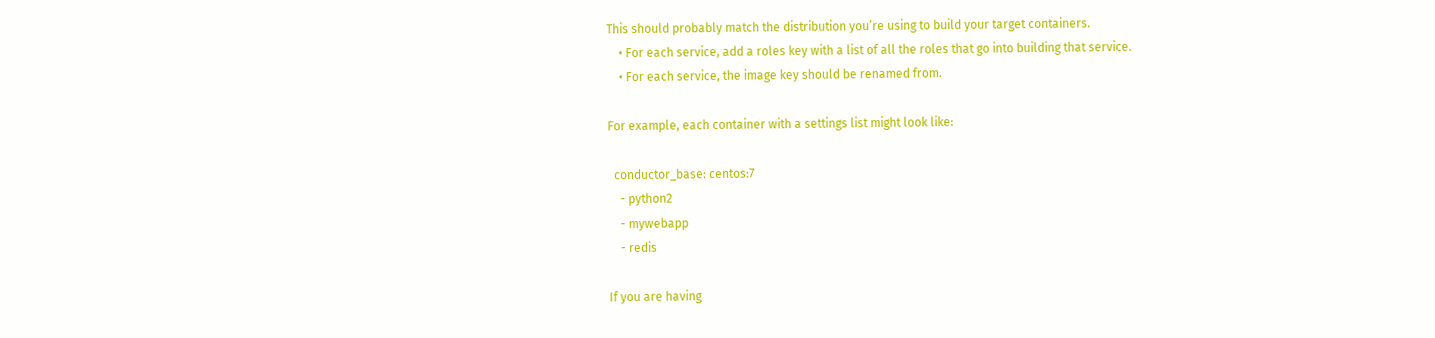This should probably match the distribution you’re using to build your target containers.
    • For each service, add a roles key with a list of all the roles that go into building that service.
    • For each service, the image key should be renamed from.

For example, each container with a settings list might look like:

  conductor_base: centos:7
    - python2
    - mywebapp
    - redis

If you are having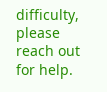difficulty, please reach out for help.